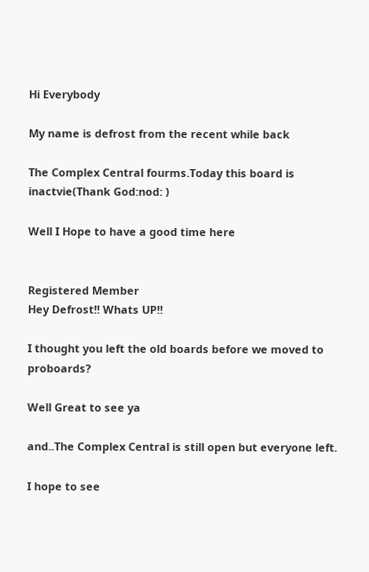Hi Everybody

My name is defrost from the recent while back

The Complex Central fourms.Today this board is inactvie(Thank God:nod: )

Well I Hope to have a good time here


Registered Member
Hey Defrost!! Whats UP!!

I thought you left the old boards before we moved to proboards?

Well Great to see ya

and..The Complex Central is still open but everyone left.

I hope to see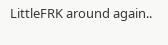LittleFRK around again..